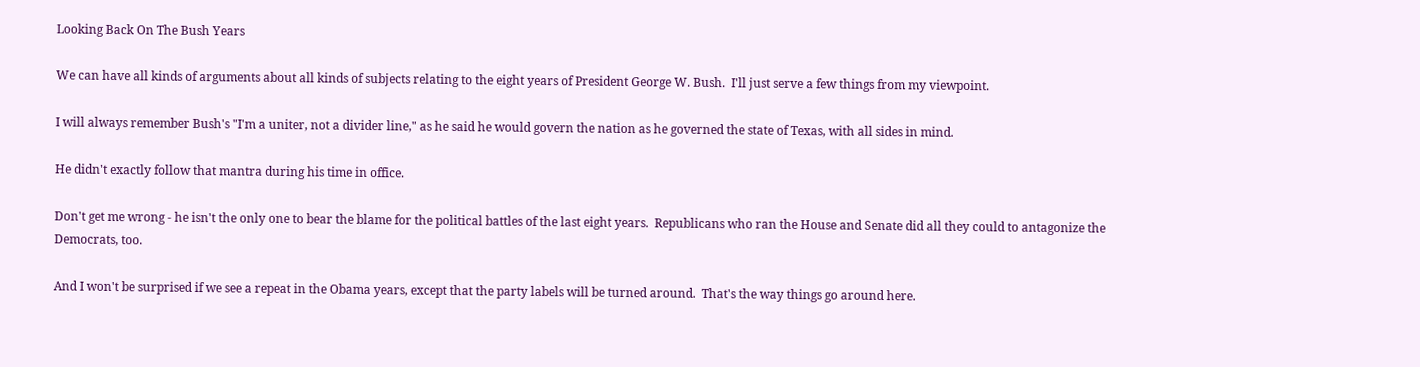Looking Back On The Bush Years

We can have all kinds of arguments about all kinds of subjects relating to the eight years of President George W. Bush.  I'll just serve a few things from my viewpoint.

I will always remember Bush's "I'm a uniter, not a divider line," as he said he would govern the nation as he governed the state of Texas, with all sides in mind.

He didn't exactly follow that mantra during his time in office.

Don't get me wrong - he isn't the only one to bear the blame for the political battles of the last eight years.  Republicans who ran the House and Senate did all they could to antagonize the Democrats, too.

And I won't be surprised if we see a repeat in the Obama years, except that the party labels will be turned around.  That's the way things go around here.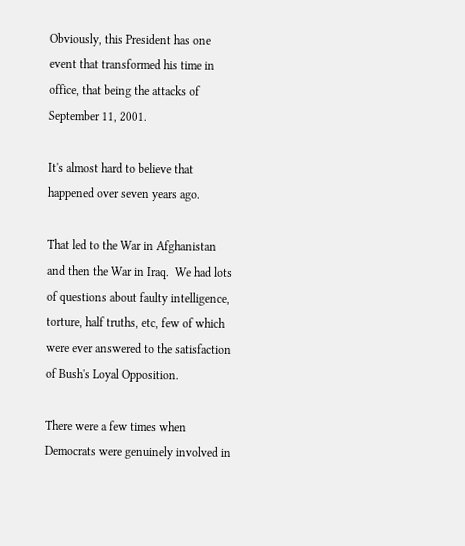Obviously, this President has one event that transformed his time in office, that being the attacks of September 11, 2001.

It's almost hard to believe that happened over seven years ago.

That led to the War in Afghanistan and then the War in Iraq.  We had lots of questions about faulty intelligence, torture, half truths, etc, few of which were ever answered to the satisfaction of Bush's Loyal Opposition.

There were a few times when Democrats were genuinely involved in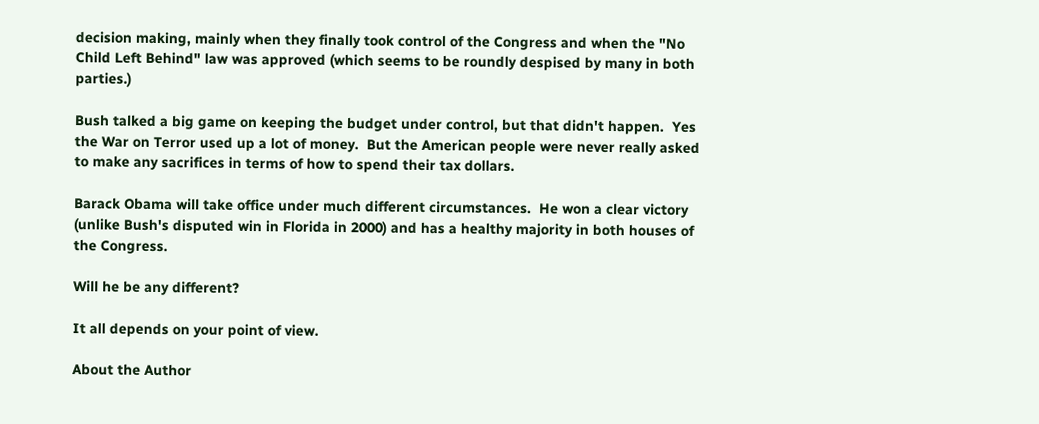decision making, mainly when they finally took control of the Congress and when the "No Child Left Behind" law was approved (which seems to be roundly despised by many in both parties.)

Bush talked a big game on keeping the budget under control, but that didn't happen.  Yes the War on Terror used up a lot of money.  But the American people were never really asked to make any sacrifices in terms of how to spend their tax dollars.

Barack Obama will take office under much different circumstances.  He won a clear victory (unlike Bush's disputed win in Florida in 2000) and has a healthy majority in both houses of the Congress.

Will he be any different?

It all depends on your point of view.

About the Author